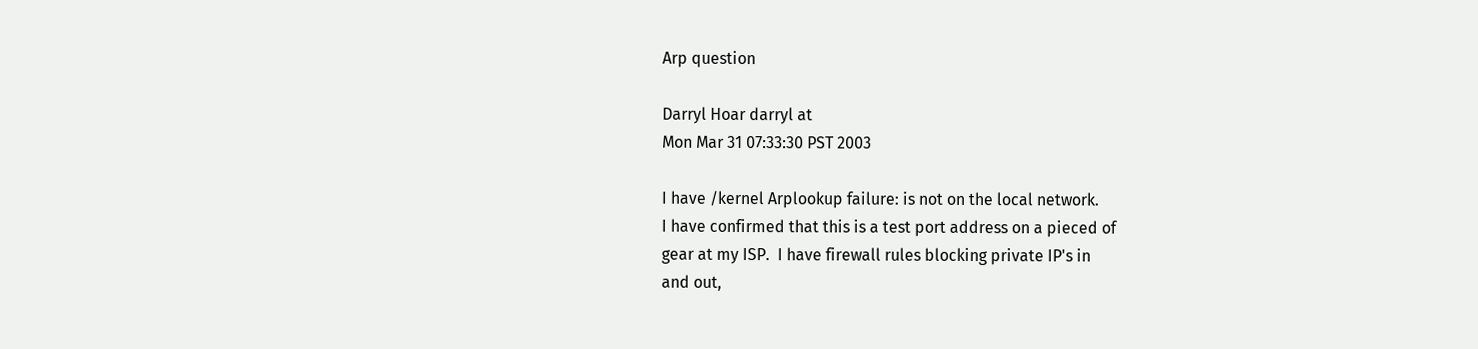Arp question

Darryl Hoar darryl at
Mon Mar 31 07:33:30 PST 2003

I have /kernel Arplookup failure: is not on the local network.
I have confirmed that this is a test port address on a pieced of
gear at my ISP.  I have firewall rules blocking private IP's in
and out,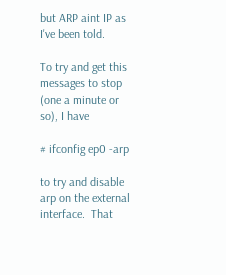but ARP aint IP as I've been told.

To try and get this messages to stop (one a minute or so), I have

# ifconfig ep0 -arp

to try and disable arp on the external interface.  That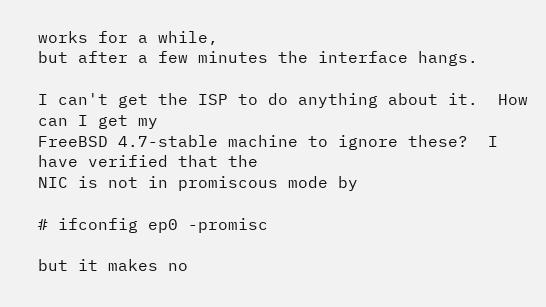works for a while,
but after a few minutes the interface hangs.

I can't get the ISP to do anything about it.  How can I get my
FreeBSD 4.7-stable machine to ignore these?  I have verified that the
NIC is not in promiscous mode by

# ifconfig ep0 -promisc

but it makes no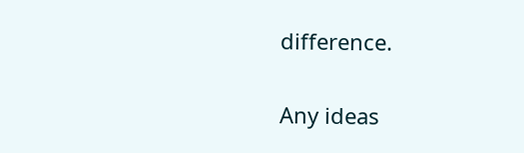difference.

Any ideas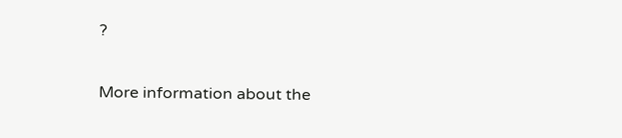?


More information about the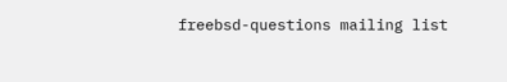freebsd-questions mailing list